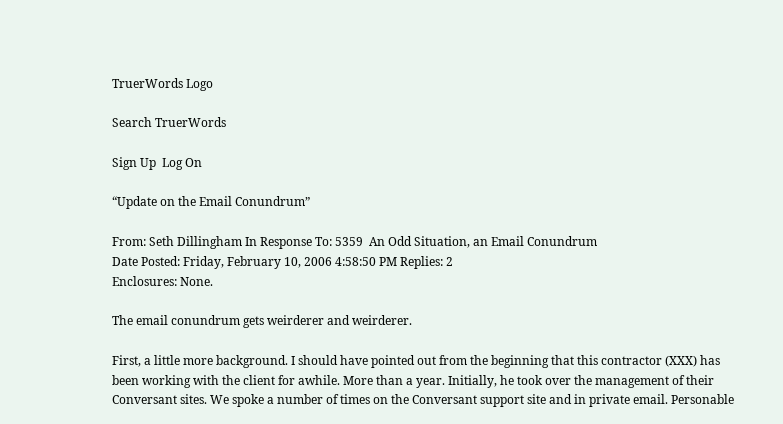TruerWords Logo

Search TruerWords

Sign Up  Log On

“Update on the Email Conundrum”

From: Seth Dillingham In Response To: 5359  An Odd Situation, an Email Conundrum
Date Posted: Friday, February 10, 2006 4:58:50 PM Replies: 2
Enclosures: None.

The email conundrum gets weirderer and weirderer.

First, a little more background. I should have pointed out from the beginning that this contractor (XXX) has been working with the client for awhile. More than a year. Initially, he took over the management of their Conversant sites. We spoke a number of times on the Conversant support site and in private email. Personable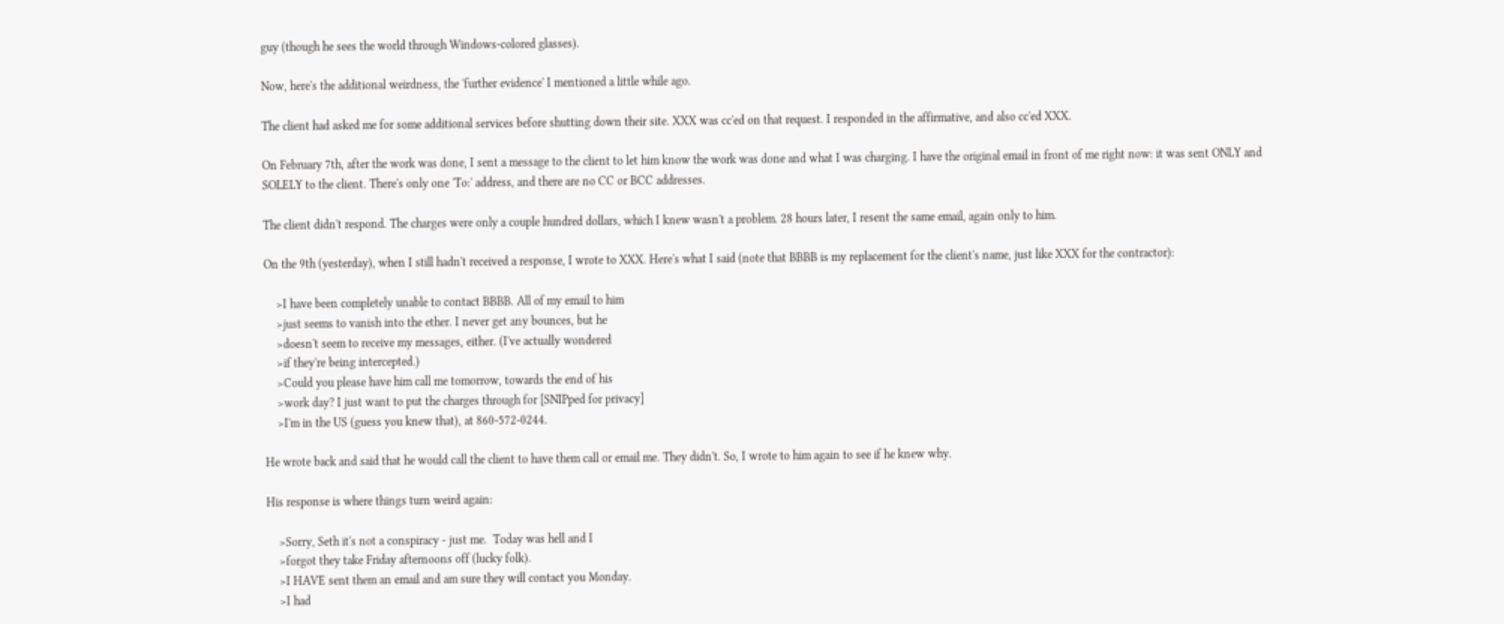guy (though he sees the world through Windows-colored glasses).

Now, here's the additional weirdness, the 'further evidence' I mentioned a little while ago.

The client had asked me for some additional services before shutting down their site. XXX was cc'ed on that request. I responded in the affirmative, and also cc'ed XXX.

On February 7th, after the work was done, I sent a message to the client to let him know the work was done and what I was charging. I have the original email in front of me right now: it was sent ONLY and SOLELY to the client. There's only one 'To:' address, and there are no CC or BCC addresses.

The client didn't respond. The charges were only a couple hundred dollars, which I knew wasn't a problem. 28 hours later, I resent the same email, again only to him.

On the 9th (yesterday), when I still hadn't received a response, I wrote to XXX. Here's what I said (note that BBBB is my replacement for the client's name, just like XXX for the contractor):

    >I have been completely unable to contact BBBB. All of my email to him
    >just seems to vanish into the ether. I never get any bounces, but he
    >doesn't seem to receive my messages, either. (I've actually wondered
    >if they're being intercepted.)
    >Could you please have him call me tomorrow, towards the end of his
    >work day? I just want to put the charges through for [SNIPped for privacy]
    >I'm in the US (guess you knew that), at 860-572-0244.

He wrote back and said that he would call the client to have them call or email me. They didn't. So, I wrote to him again to see if he knew why.

His response is where things turn weird again:

    >Sorry, Seth it's not a conspiracy - just me.  Today was hell and I
    >forgot they take Friday afternoons off (lucky folk).
    >I HAVE sent them an email and am sure they will contact you Monday.
    >I had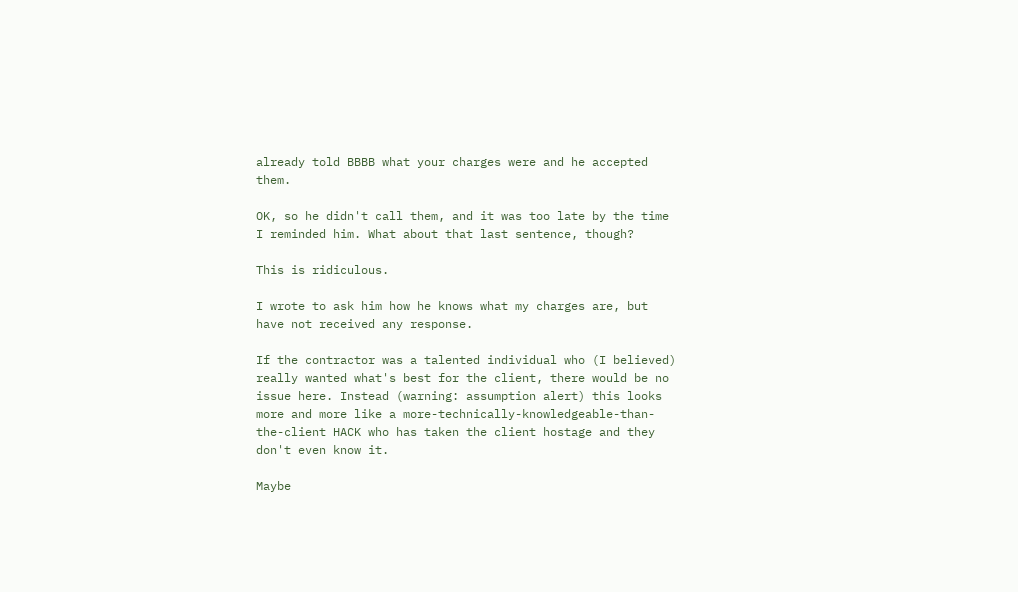already told BBBB what your charges were and he accepted them.

OK, so he didn't call them, and it was too late by the time I reminded him. What about that last sentence, though?

This is ridiculous.

I wrote to ask him how he knows what my charges are, but have not received any response.

If the contractor was a talented individual who (I believed) really wanted what's best for the client, there would be no issue here. Instead (warning: assumption alert) this looks more and more like a more-technically-knowledgeable-than-the-client HACK who has taken the client hostage and they don't even know it.

Maybe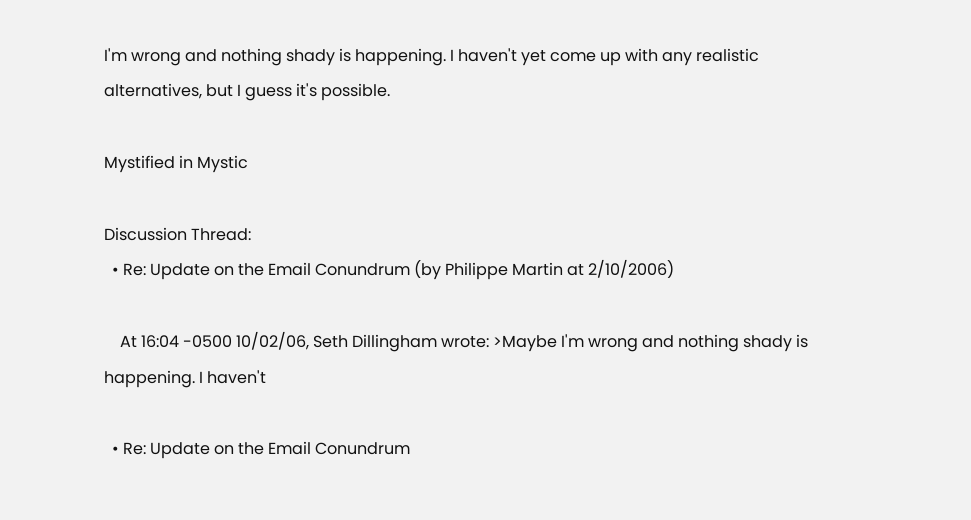I'm wrong and nothing shady is happening. I haven't yet come up with any realistic alternatives, but I guess it's possible.

Mystified in Mystic

Discussion Thread:
  • Re: Update on the Email Conundrum (by Philippe Martin at 2/10/2006)

    At 16:04 -0500 10/02/06, Seth Dillingham wrote: >Maybe I'm wrong and nothing shady is happening. I haven't

  • Re: Update on the Email Conundrum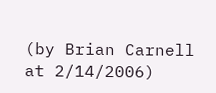(by Brian Carnell at 2/14/2006)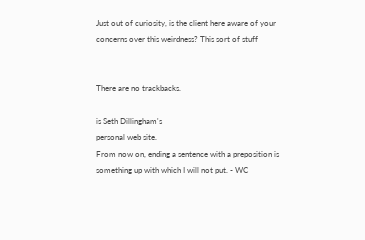Just out of curiosity, is the client here aware of your concerns over this weirdness? This sort of stuff


There are no trackbacks.

is Seth Dillingham's
personal web site.
From now on, ending a sentence with a preposition is something up with which I will not put. - WC